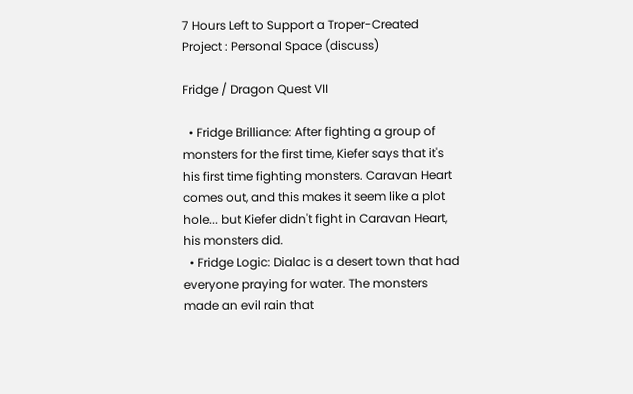7 Hours Left to Support a Troper-Created Project : Personal Space (discuss)

Fridge / Dragon Quest VII

  • Fridge Brilliance: After fighting a group of monsters for the first time, Kiefer says that it's his first time fighting monsters. Caravan Heart comes out, and this makes it seem like a plot hole... but Kiefer didn't fight in Caravan Heart, his monsters did.
  • Fridge Logic: Dialac is a desert town that had everyone praying for water. The monsters made an evil rain that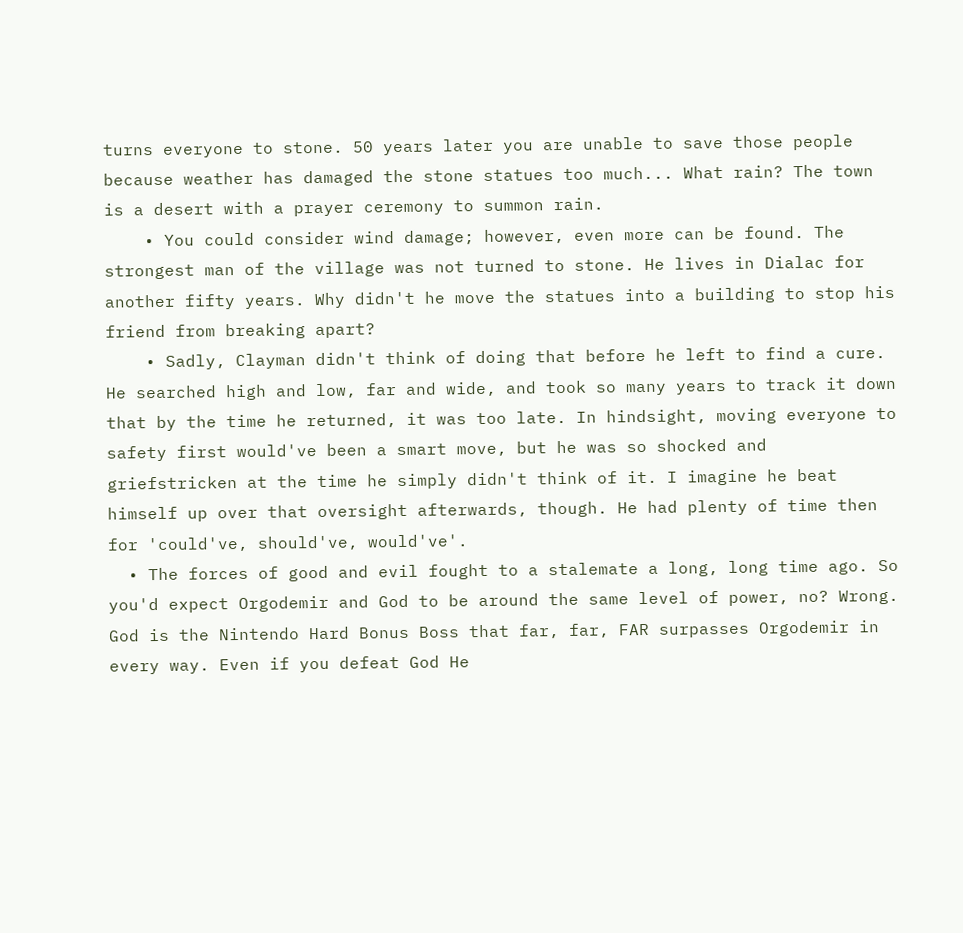turns everyone to stone. 50 years later you are unable to save those people because weather has damaged the stone statues too much... What rain? The town is a desert with a prayer ceremony to summon rain.
    • You could consider wind damage; however, even more can be found. The strongest man of the village was not turned to stone. He lives in Dialac for another fifty years. Why didn't he move the statues into a building to stop his friend from breaking apart?
    • Sadly, Clayman didn't think of doing that before he left to find a cure. He searched high and low, far and wide, and took so many years to track it down that by the time he returned, it was too late. In hindsight, moving everyone to safety first would've been a smart move, but he was so shocked and griefstricken at the time he simply didn't think of it. I imagine he beat himself up over that oversight afterwards, though. He had plenty of time then for 'could've, should've, would've'.
  • The forces of good and evil fought to a stalemate a long, long time ago. So you'd expect Orgodemir and God to be around the same level of power, no? Wrong. God is the Nintendo Hard Bonus Boss that far, far, FAR surpasses Orgodemir in every way. Even if you defeat God He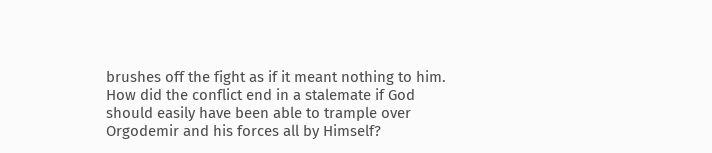brushes off the fight as if it meant nothing to him. How did the conflict end in a stalemate if God should easily have been able to trample over Orgodemir and his forces all by Himself?